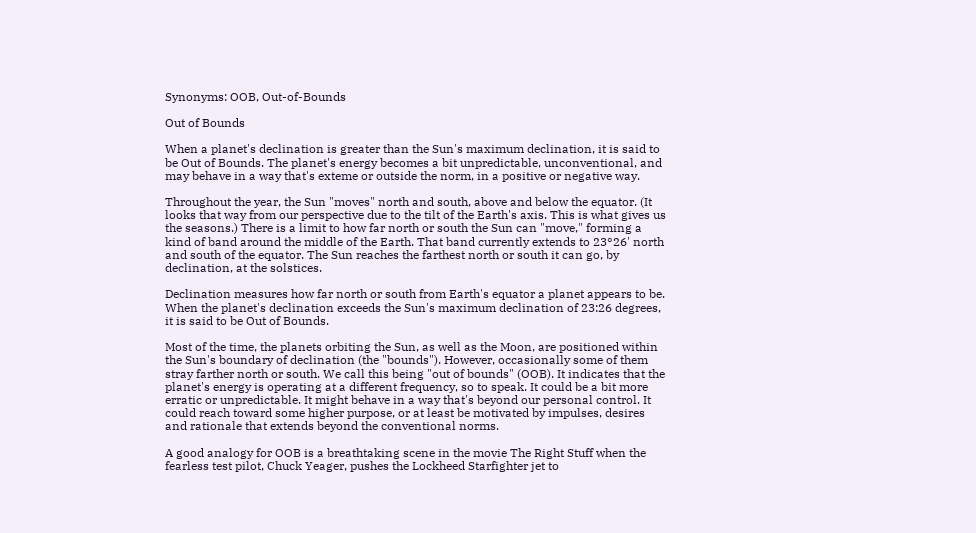Synonyms: OOB, Out-of-Bounds

Out of Bounds

When a planet's declination is greater than the Sun's maximum declination, it is said to be Out of Bounds. The planet's energy becomes a bit unpredictable, unconventional, and may behave in a way that's exteme or outside the norm, in a positive or negative way.

Throughout the year, the Sun "moves" north and south, above and below the equator. (It looks that way from our perspective due to the tilt of the Earth's axis. This is what gives us the seasons.) There is a limit to how far north or south the Sun can "move," forming a kind of band around the middle of the Earth. That band currently extends to 23°26' north and south of the equator. The Sun reaches the farthest north or south it can go, by declination, at the solstices.

Declination measures how far north or south from Earth's equator a planet appears to be. When the planet's declination exceeds the Sun's maximum declination of 23:26 degrees, it is said to be Out of Bounds.

Most of the time, the planets orbiting the Sun, as well as the Moon, are positioned within the Sun's boundary of declination (the "bounds"). However, occasionally some of them stray farther north or south. We call this being "out of bounds" (OOB). It indicates that the planet's energy is operating at a different frequency, so to speak. It could be a bit more erratic or unpredictable. It might behave in a way that's beyond our personal control. It could reach toward some higher purpose, or at least be motivated by impulses, desires and rationale that extends beyond the conventional norms.

A good analogy for OOB is a breathtaking scene in the movie The Right Stuff when the fearless test pilot, Chuck Yeager, pushes the Lockheed Starfighter jet to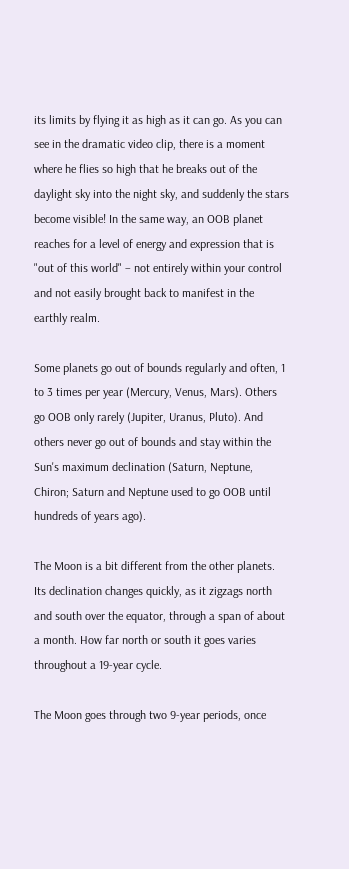its limits by flying it as high as it can go. As you can see in the dramatic video clip, there is a moment where he flies so high that he breaks out of the daylight sky into the night sky, and suddenly the stars become visible! In the same way, an OOB planet reaches for a level of energy and expression that is "out of this world" – not entirely within your control and not easily brought back to manifest in the earthly realm.

Some planets go out of bounds regularly and often, 1 to 3 times per year (Mercury, Venus, Mars). Others go OOB only rarely (Jupiter, Uranus, Pluto). And others never go out of bounds and stay within the Sun's maximum declination (Saturn, Neptune, Chiron; Saturn and Neptune used to go OOB until hundreds of years ago).

The Moon is a bit different from the other planets. Its declination changes quickly, as it zigzags north and south over the equator, through a span of about a month. How far north or south it goes varies throughout a 19-year cycle.

The Moon goes through two 9-year periods, once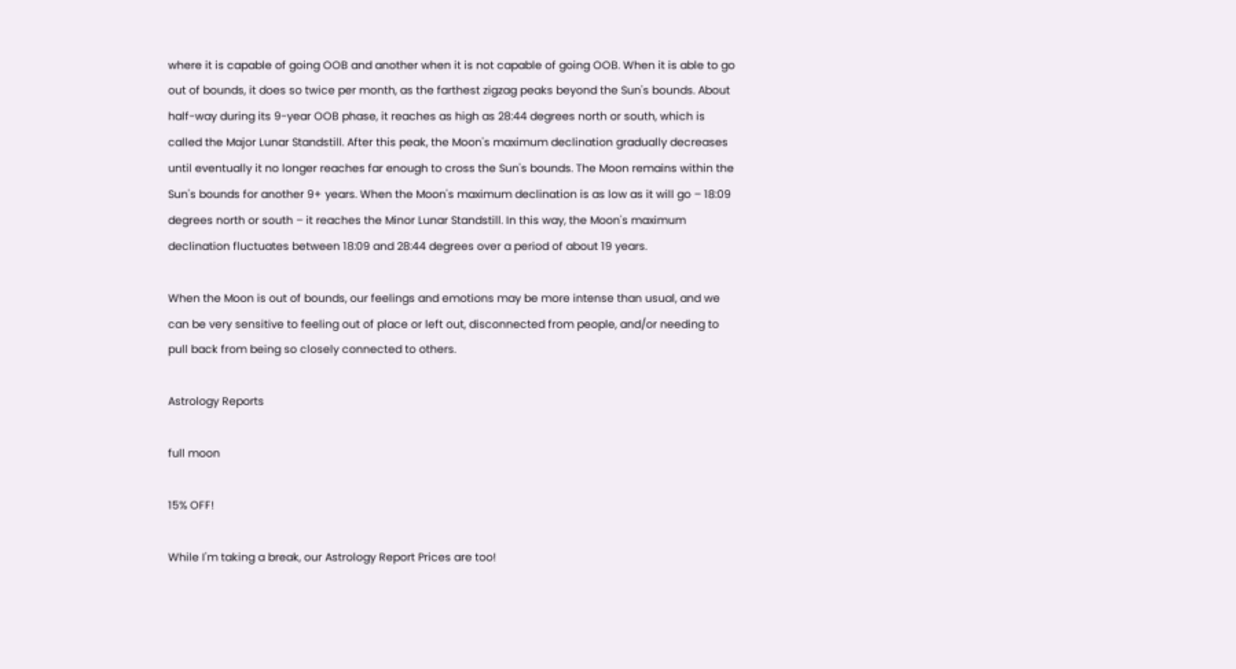where it is capable of going OOB and another when it is not capable of going OOB. When it is able to go out of bounds, it does so twice per month, as the farthest zigzag peaks beyond the Sun's bounds. About half-way during its 9-year OOB phase, it reaches as high as 28:44 degrees north or south, which is called the Major Lunar Standstill. After this peak, the Moon's maximum declination gradually decreases until eventually it no longer reaches far enough to cross the Sun's bounds. The Moon remains within the Sun's bounds for another 9+ years. When the Moon's maximum declination is as low as it will go – 18:09 degrees north or south – it reaches the Minor Lunar Standstill. In this way, the Moon's maximum declination fluctuates between 18:09 and 28:44 degrees over a period of about 19 years.

When the Moon is out of bounds, our feelings and emotions may be more intense than usual, and we can be very sensitive to feeling out of place or left out, disconnected from people, and/or needing to pull back from being so closely connected to others.

Astrology Reports

full moon

15% OFF!

While I'm taking a break, our Astrology Report Prices are too!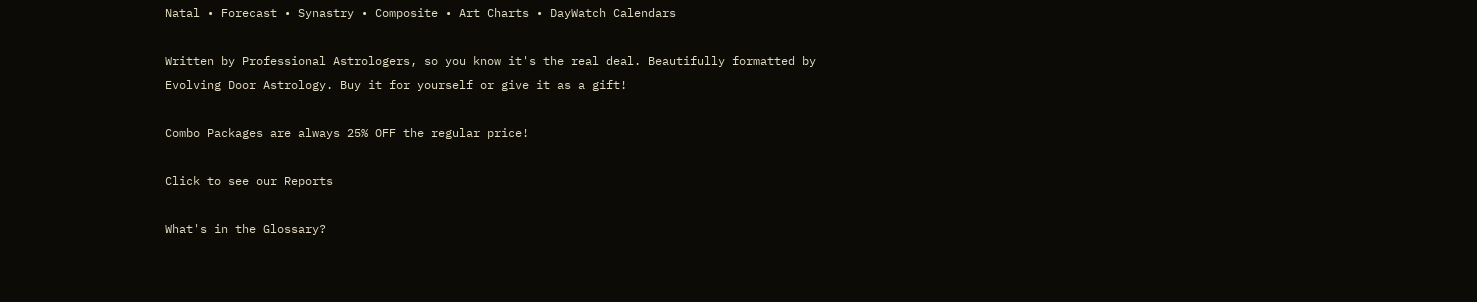Natal • Forecast • Synastry • Composite • Art Charts • DayWatch Calendars

Written by Professional Astrologers, so you know it's the real deal. Beautifully formatted by Evolving Door Astrology. Buy it for yourself or give it as a gift!

Combo Packages are always 25% OFF the regular price!

Click to see our Reports

What's in the Glossary?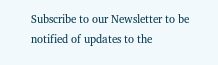Subscribe to our Newsletter to be notified of updates to the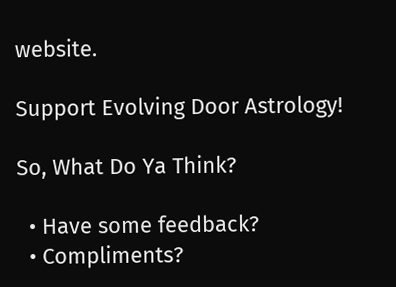website.

Support Evolving Door Astrology!

So, What Do Ya Think?

  • Have some feedback?
  • Compliments?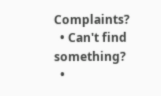Complaints?
  • Can't find something?
  •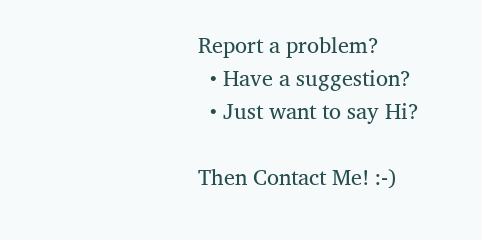Report a problem?
  • Have a suggestion?
  • Just want to say Hi?

Then Contact Me! :-)